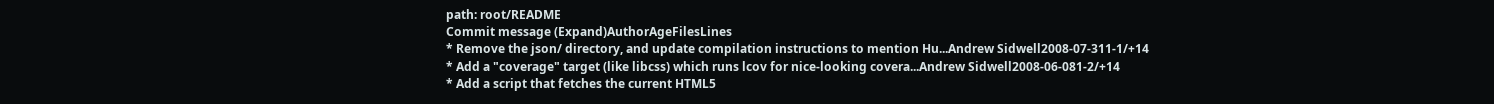path: root/README
Commit message (Expand)AuthorAgeFilesLines
* Remove the json/ directory, and update compilation instructions to mention Hu...Andrew Sidwell2008-07-311-1/+14
* Add a "coverage" target (like libcss) which runs lcov for nice-looking covera...Andrew Sidwell2008-06-081-2/+14
* Add a script that fetches the current HTML5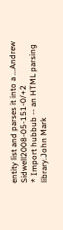entity list and parses it into a ...Andrew Sidwell2008-05-151-0/+2
* Import hubbub -- an HTML parsing library.John Mark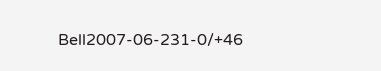Bell2007-06-231-0/+46